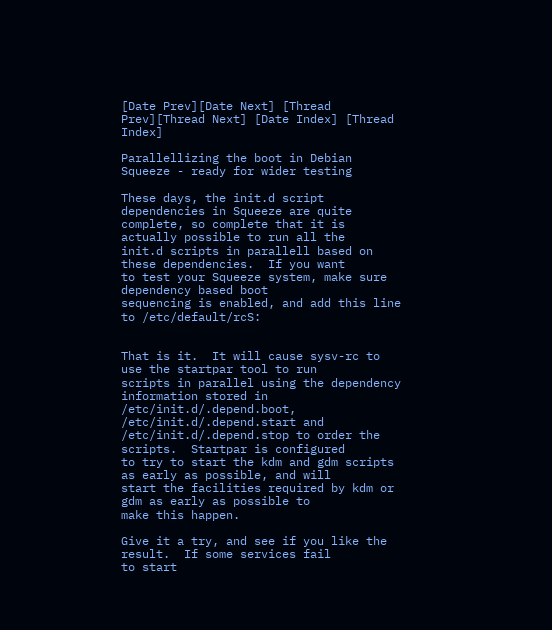[Date Prev][Date Next] [Thread Prev][Thread Next] [Date Index] [Thread Index]

Parallellizing the boot in Debian Squeeze - ready for wider testing

These days, the init.d script dependencies in Squeeze are quite
complete, so complete that it is actually possible to run all the
init.d scripts in parallell based on these dependencies.  If you want
to test your Squeeze system, make sure dependency based boot
sequencing is enabled, and add this line to /etc/default/rcS:


That is it.  It will cause sysv-rc to use the startpar tool to run
scripts in parallel using the dependency information stored in
/etc/init.d/.depend.boot, /etc/init.d/.depend.start and
/etc/init.d/.depend.stop to order the scripts.  Startpar is configured
to try to start the kdm and gdm scripts as early as possible, and will
start the facilities required by kdm or gdm as early as possible to
make this happen.

Give it a try, and see if you like the result.  If some services fail
to start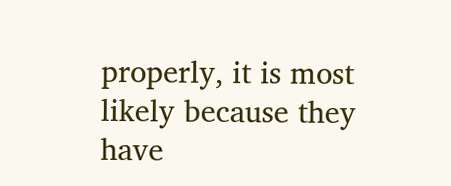properly, it is most likely because they have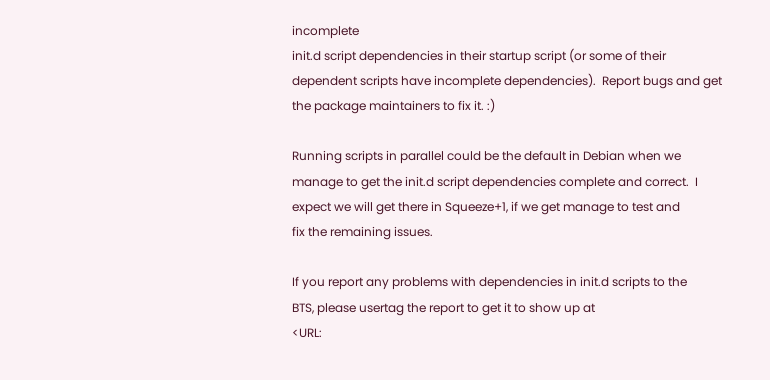incomplete
init.d script dependencies in their startup script (or some of their
dependent scripts have incomplete dependencies).  Report bugs and get
the package maintainers to fix it. :)

Running scripts in parallel could be the default in Debian when we
manage to get the init.d script dependencies complete and correct.  I
expect we will get there in Squeeze+1, if we get manage to test and
fix the remaining issues.

If you report any problems with dependencies in init.d scripts to the
BTS, please usertag the report to get it to show up at
<URL: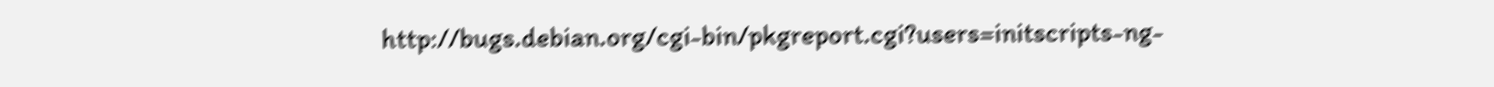http://bugs.debian.org/cgi-bin/pkgreport.cgi?users=initscripts-ng-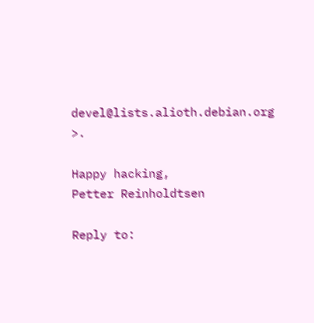devel@lists.alioth.debian.org >.

Happy hacking,
Petter Reinholdtsen

Reply to: